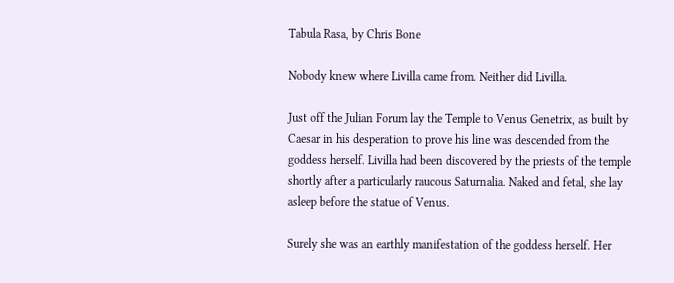Tabula Rasa, by Chris Bone

Nobody knew where Livilla came from. Neither did Livilla.

Just off the Julian Forum lay the Temple to Venus Genetrix, as built by Caesar in his desperation to prove his line was descended from the goddess herself. Livilla had been discovered by the priests of the temple shortly after a particularly raucous Saturnalia. Naked and fetal, she lay asleep before the statue of Venus.

Surely she was an earthly manifestation of the goddess herself. Her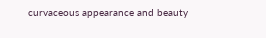curvaceous appearance and beauty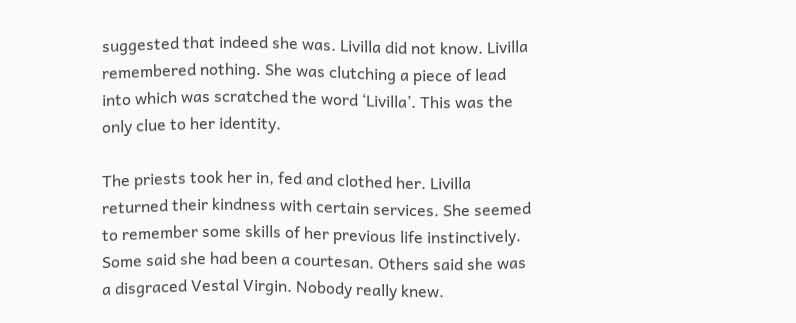suggested that indeed she was. Livilla did not know. Livilla remembered nothing. She was clutching a piece of lead into which was scratched the word ‘Livilla’. This was the only clue to her identity.

The priests took her in, fed and clothed her. Livilla returned their kindness with certain services. She seemed to remember some skills of her previous life instinctively. Some said she had been a courtesan. Others said she was a disgraced Vestal Virgin. Nobody really knew.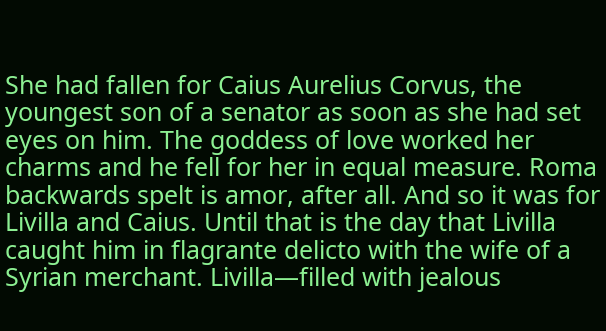She had fallen for Caius Aurelius Corvus, the youngest son of a senator as soon as she had set eyes on him. The goddess of love worked her charms and he fell for her in equal measure. Roma backwards spelt is amor, after all. And so it was for Livilla and Caius. Until that is the day that Livilla caught him in flagrante delicto with the wife of a Syrian merchant. Livilla—filled with jealous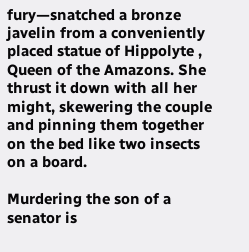fury—snatched a bronze javelin from a conveniently placed statue of Hippolyte , Queen of the Amazons. She thrust it down with all her might, skewering the couple and pinning them together on the bed like two insects on a board.

Murdering the son of a senator is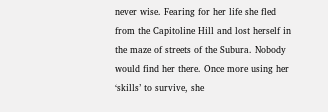never wise. Fearing for her life she fled from the Capitoline Hill and lost herself in the maze of streets of the Subura. Nobody would find her there. Once more using her ‘skills’ to survive, she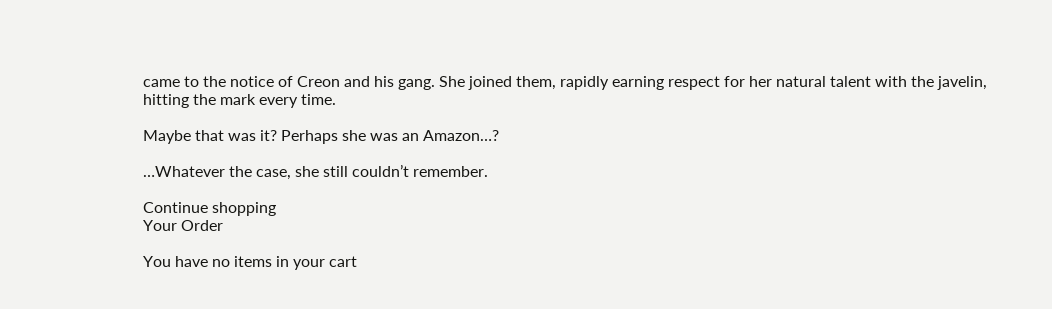came to the notice of Creon and his gang. She joined them, rapidly earning respect for her natural talent with the javelin, hitting the mark every time.

Maybe that was it? Perhaps she was an Amazon…?

…Whatever the case, she still couldn’t remember.

Continue shopping
Your Order

You have no items in your cart